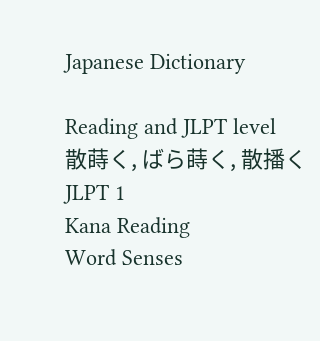Japanese Dictionary

Reading and JLPT level
散蒔く, ばら蒔く, 散播く JLPT 1
Kana Reading
Word Senses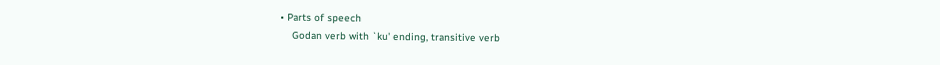• Parts of speech
    Godan verb with `ku' ending, transitive verb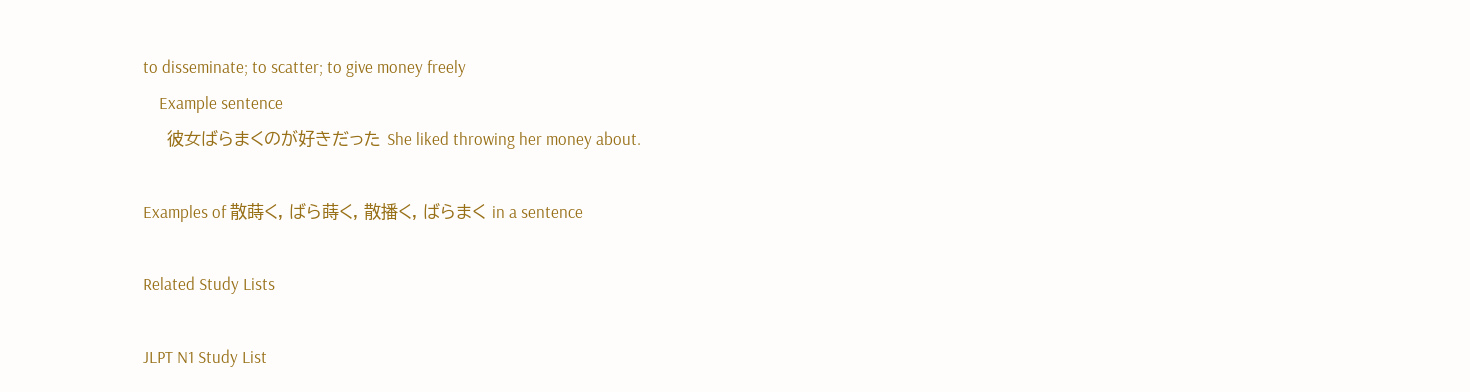to disseminate; to scatter; to give money freely
    Example sentence
    彼女ばらまくのが好きだった She liked throwing her money about.

Examples of 散蒔く, ばら蒔く, 散播く, ばらまく in a sentence

Related Study Lists

JLPT N1 Study List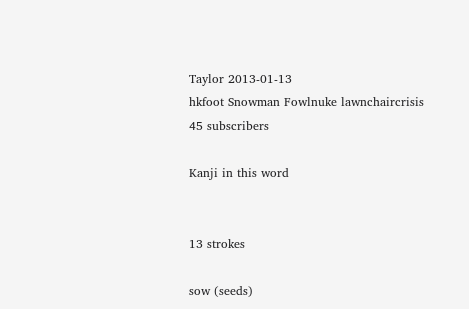Taylor 2013-01-13
hkfoot Snowman Fowlnuke lawnchaircrisis
45 subscribers

Kanji in this word


13 strokes

sow (seeds)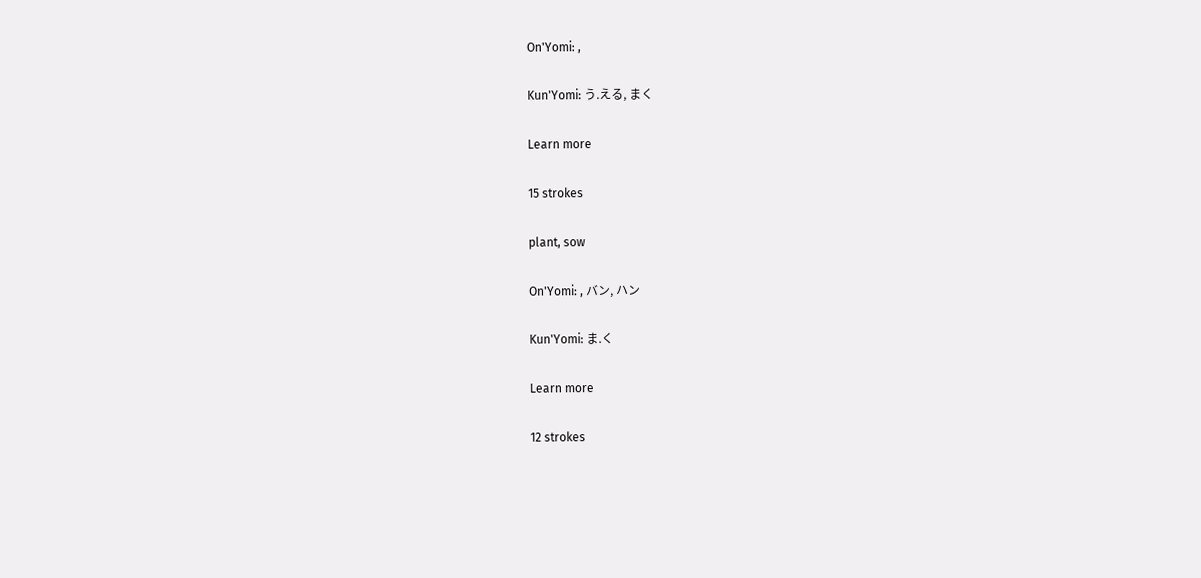On'Yomi: ,

Kun'Yomi: う.える, まく

Learn more

15 strokes

plant, sow

On'Yomi: , バン, ハン

Kun'Yomi: ま.く

Learn more

12 strokes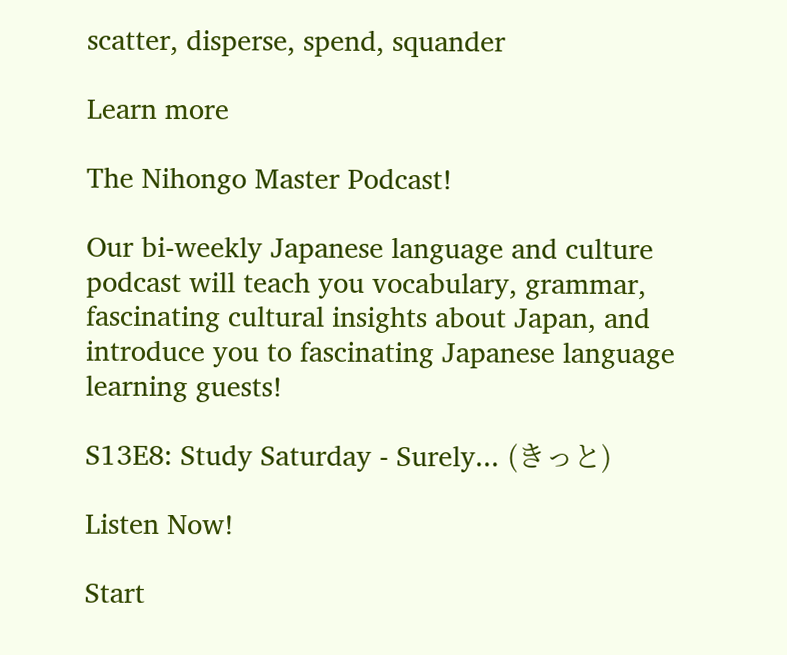scatter, disperse, spend, squander

Learn more

The Nihongo Master Podcast!

Our bi-weekly Japanese language and culture podcast will teach you vocabulary, grammar, fascinating cultural insights about Japan, and introduce you to fascinating Japanese language learning guests!

S13E8: Study Saturday - Surely... (きっと)

Listen Now!

Start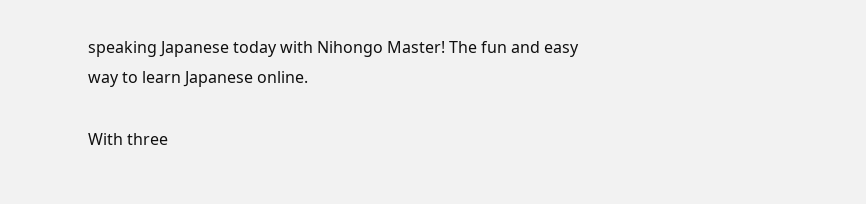speaking Japanese today with Nihongo Master! The fun and easy way to learn Japanese online.

With three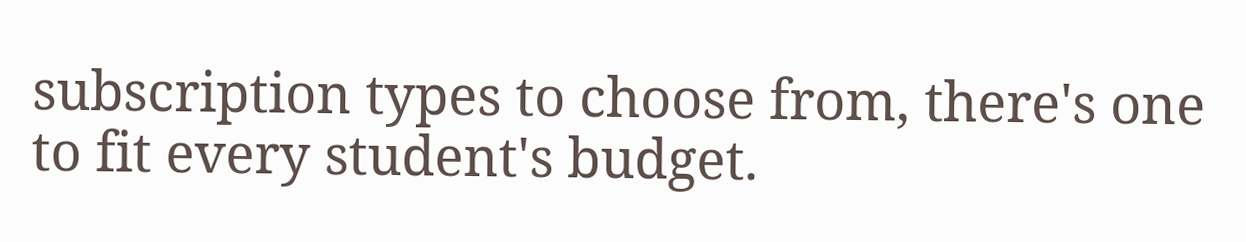subscription types to choose from, there's one to fit every student's budget.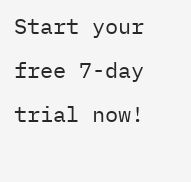Start your free 7-day trial now!